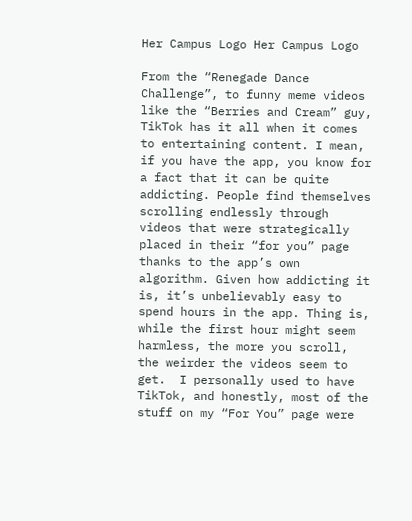Her Campus Logo Her Campus Logo

From the “Renegade Dance Challenge”, to funny meme videos like the “Berries and Cream” guy, TikTok has it all when it comes to entertaining content. I mean, if you have the app, you know for a fact that it can be quite addicting. People find themselves scrolling endlessly through videos that were strategically placed in their “for you” page thanks to the app’s own algorithm. Given how addicting it is, it’s unbelievably easy to spend hours in the app. Thing is, while the first hour might seem harmless, the more you scroll, the weirder the videos seem to get.  I personally used to have TikTok, and honestly, most of the stuff on my “For You” page were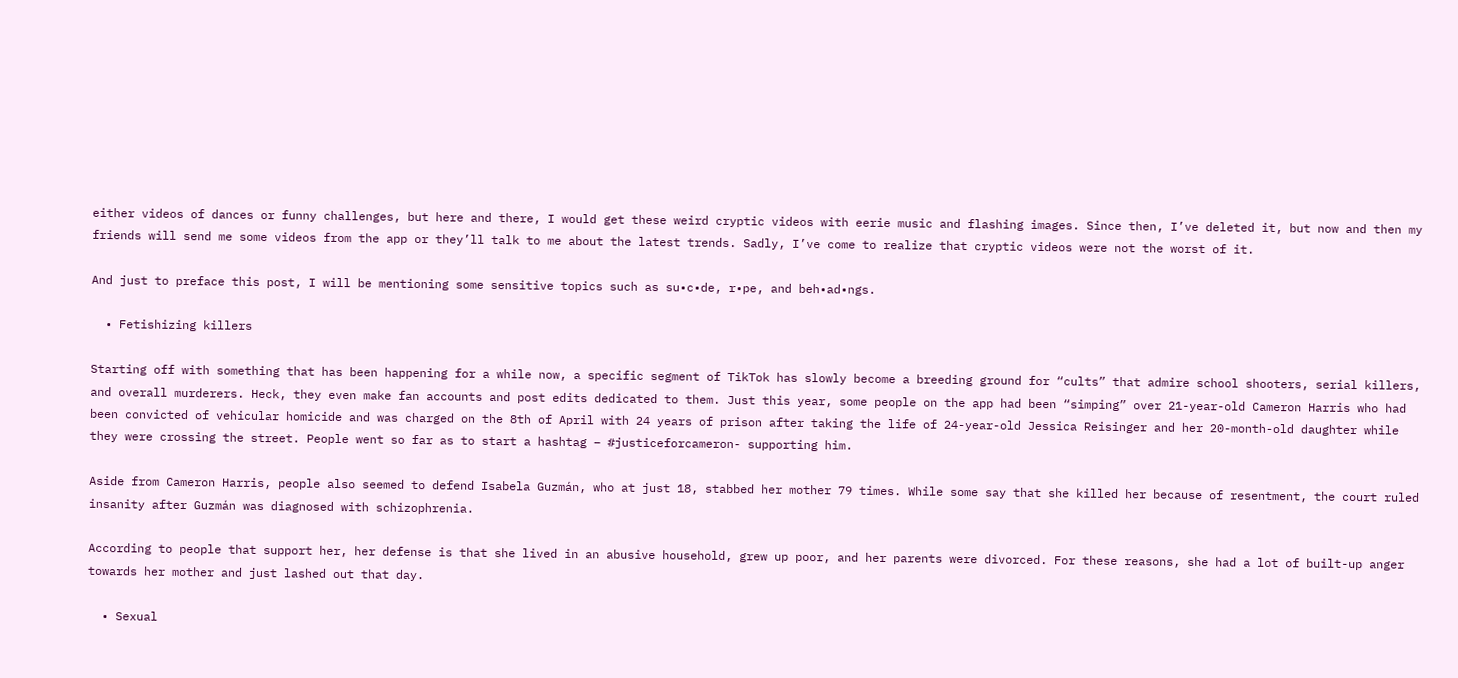either videos of dances or funny challenges, but here and there, I would get these weird cryptic videos with eerie music and flashing images. Since then, I’ve deleted it, but now and then my friends will send me some videos from the app or they’ll talk to me about the latest trends. Sadly, I’ve come to realize that cryptic videos were not the worst of it.

And just to preface this post, I will be mentioning some sensitive topics such as su•c•de, r•pe, and beh•ad•ngs.

  • Fetishizing killers

Starting off with something that has been happening for a while now, a specific segment of TikTok has slowly become a breeding ground for “cults” that admire school shooters, serial killers, and overall murderers. Heck, they even make fan accounts and post edits dedicated to them. Just this year, some people on the app had been “simping” over 21-year-old Cameron Harris who had been convicted of vehicular homicide and was charged on the 8th of April with 24 years of prison after taking the life of 24-year-old Jessica Reisinger and her 20-month-old daughter while they were crossing the street. People went so far as to start a hashtag – #justiceforcameron- supporting him.

Aside from Cameron Harris, people also seemed to defend Isabela Guzmán, who at just 18, stabbed her mother 79 times. While some say that she killed her because of resentment, the court ruled insanity after Guzmán was diagnosed with schizophrenia.

According to people that support her, her defense is that she lived in an abusive household, grew up poor, and her parents were divorced. For these reasons, she had a lot of built-up anger towards her mother and just lashed out that day.

  • Sexual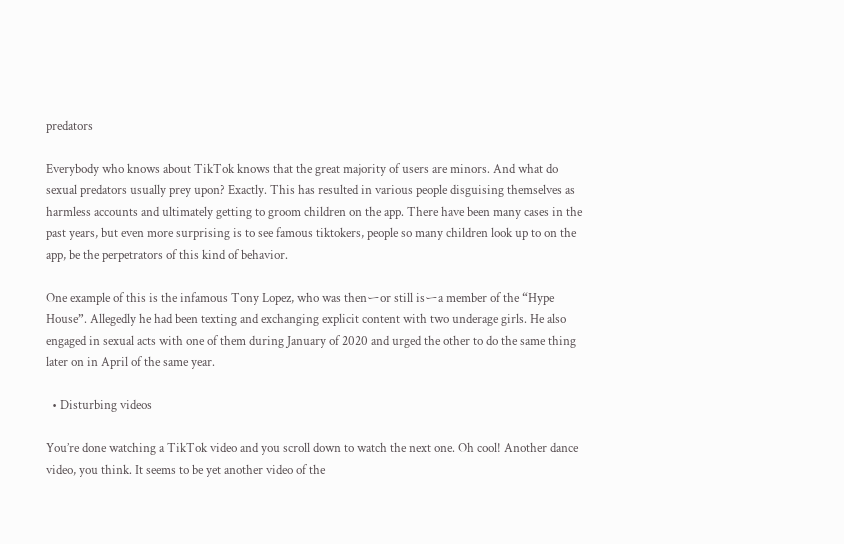predators

Everybody who knows about TikTok knows that the great majority of users are minors. And what do sexual predators usually prey upon? Exactly. This has resulted in various people disguising themselves as harmless accounts and ultimately getting to groom children on the app. There have been many cases in the past years, but even more surprising is to see famous tiktokers, people so many children look up to on the app, be the perpetrators of this kind of behavior.

One example of this is the infamous Tony Lopez, who was thenーor still isーa member of the “Hype House”. Allegedly he had been texting and exchanging explicit content with two underage girls. He also engaged in sexual acts with one of them during January of 2020 and urged the other to do the same thing later on in April of the same year.

  • Disturbing videos

You’re done watching a TikTok video and you scroll down to watch the next one. Oh cool! Another dance video, you think. It seems to be yet another video of the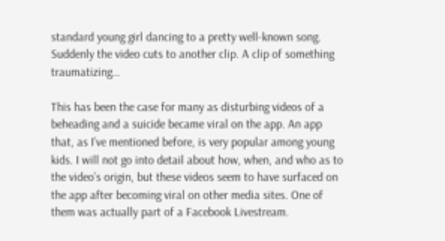standard young girl dancing to a pretty well-known song. Suddenly the video cuts to another clip. A clip of something traumatizing…

This has been the case for many as disturbing videos of a beheading and a suicide became viral on the app. An app that, as I’ve mentioned before, is very popular among young kids. I will not go into detail about how, when, and who as to the video’s origin, but these videos seem to have surfaced on the app after becoming viral on other media sites. One of them was actually part of a Facebook Livestream.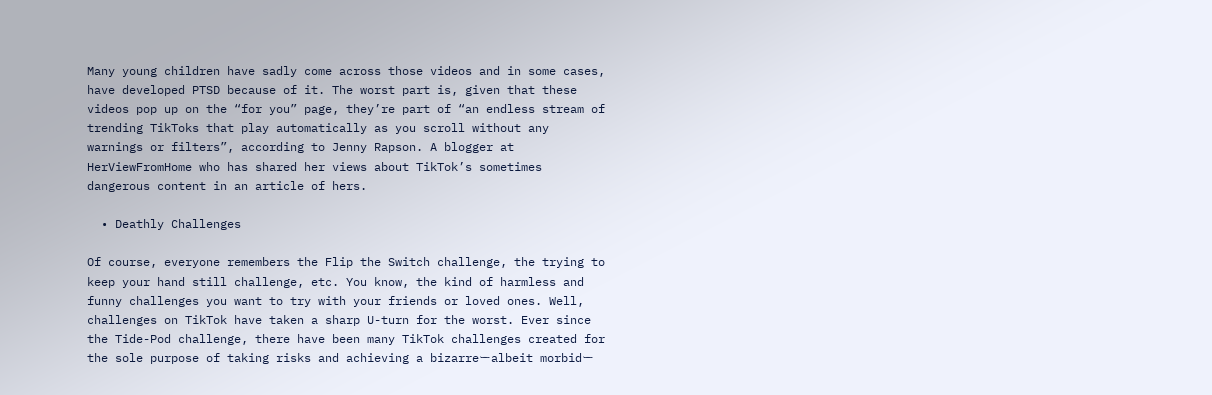Many young children have sadly come across those videos and in some cases, have developed PTSD because of it. The worst part is, given that these videos pop up on the “for you” page, they’re part of “an endless stream of trending TikToks that play automatically as you scroll without any warnings or filters”, according to Jenny Rapson. A blogger at HerViewFromHome who has shared her views about TikTok’s sometimes dangerous content in an article of hers.

  • Deathly Challenges

Of course, everyone remembers the Flip the Switch challenge, the trying to keep your hand still challenge, etc. You know, the kind of harmless and funny challenges you want to try with your friends or loved ones. Well, challenges on TikTok have taken a sharp U-turn for the worst. Ever since the Tide-Pod challenge, there have been many TikTok challenges created for the sole purpose of taking risks and achieving a bizarreーalbeit morbidー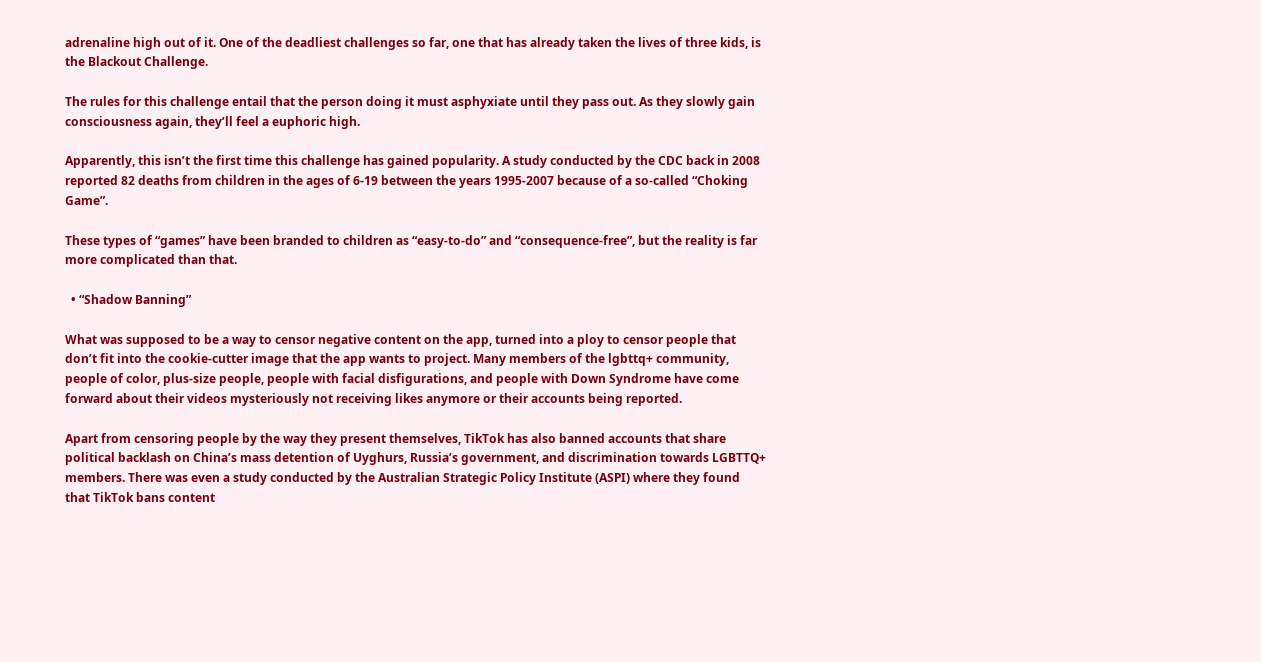adrenaline high out of it. One of the deadliest challenges so far, one that has already taken the lives of three kids, is the Blackout Challenge.

The rules for this challenge entail that the person doing it must asphyxiate until they pass out. As they slowly gain consciousness again, they’ll feel a euphoric high.

Apparently, this isn’t the first time this challenge has gained popularity. A study conducted by the CDC back in 2008 reported 82 deaths from children in the ages of 6-19 between the years 1995-2007 because of a so-called “Choking Game”.

These types of “games” have been branded to children as “easy-to-do” and “consequence-free”, but the reality is far more complicated than that.

  • “Shadow Banning”

What was supposed to be a way to censor negative content on the app, turned into a ploy to censor people that don’t fit into the cookie-cutter image that the app wants to project. Many members of the lgbttq+ community, people of color, plus-size people, people with facial disfigurations, and people with Down Syndrome have come forward about their videos mysteriously not receiving likes anymore or their accounts being reported.

Apart from censoring people by the way they present themselves, TikTok has also banned accounts that share political backlash on China’s mass detention of Uyghurs, Russia’s government, and discrimination towards LGBTTQ+ members. There was even a study conducted by the Australian Strategic Policy Institute (ASPI) where they found that TikTok bans content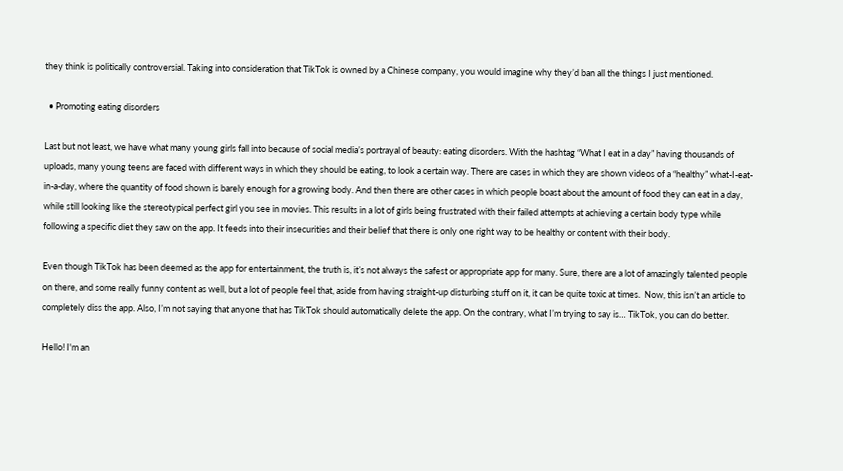they think is politically controversial. Taking into consideration that TikTok is owned by a Chinese company, you would imagine why they’d ban all the things I just mentioned.

  • Promoting eating disorders

Last but not least, we have what many young girls fall into because of social media’s portrayal of beauty: eating disorders. With the hashtag “What I eat in a day” having thousands of uploads, many young teens are faced with different ways in which they should be eating, to look a certain way. There are cases in which they are shown videos of a “healthy” what-I-eat-in-a-day, where the quantity of food shown is barely enough for a growing body. And then there are other cases in which people boast about the amount of food they can eat in a day, while still looking like the stereotypical perfect girl you see in movies. This results in a lot of girls being frustrated with their failed attempts at achieving a certain body type while following a specific diet they saw on the app. It feeds into their insecurities and their belief that there is only one right way to be healthy or content with their body.

Even though TikTok has been deemed as the app for entertainment, the truth is, it’s not always the safest or appropriate app for many. Sure, there are a lot of amazingly talented people on there, and some really funny content as well, but a lot of people feel that, aside from having straight-up disturbing stuff on it, it can be quite toxic at times.  Now, this isn’t an article to completely diss the app. Also, I’m not saying that anyone that has TikTok should automatically delete the app. On the contrary, what I’m trying to say is… TikTok, you can do better.

Hello! I'm an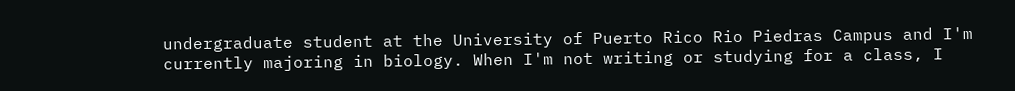undergraduate student at the University of Puerto Rico Rio Piedras Campus and I'm currently majoring in biology. When I'm not writing or studying for a class, I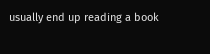usually end up reading a book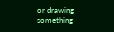or drawing something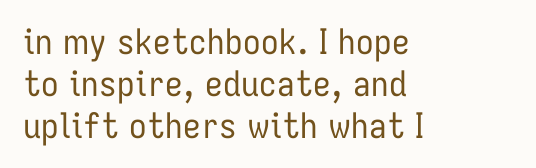in my sketchbook. I hope to inspire, educate, and uplift others with what I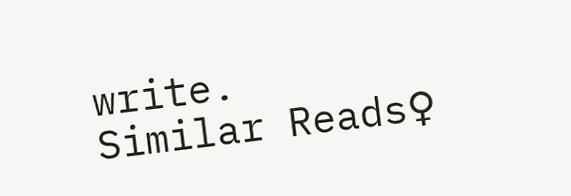write.
Similar Reads♀